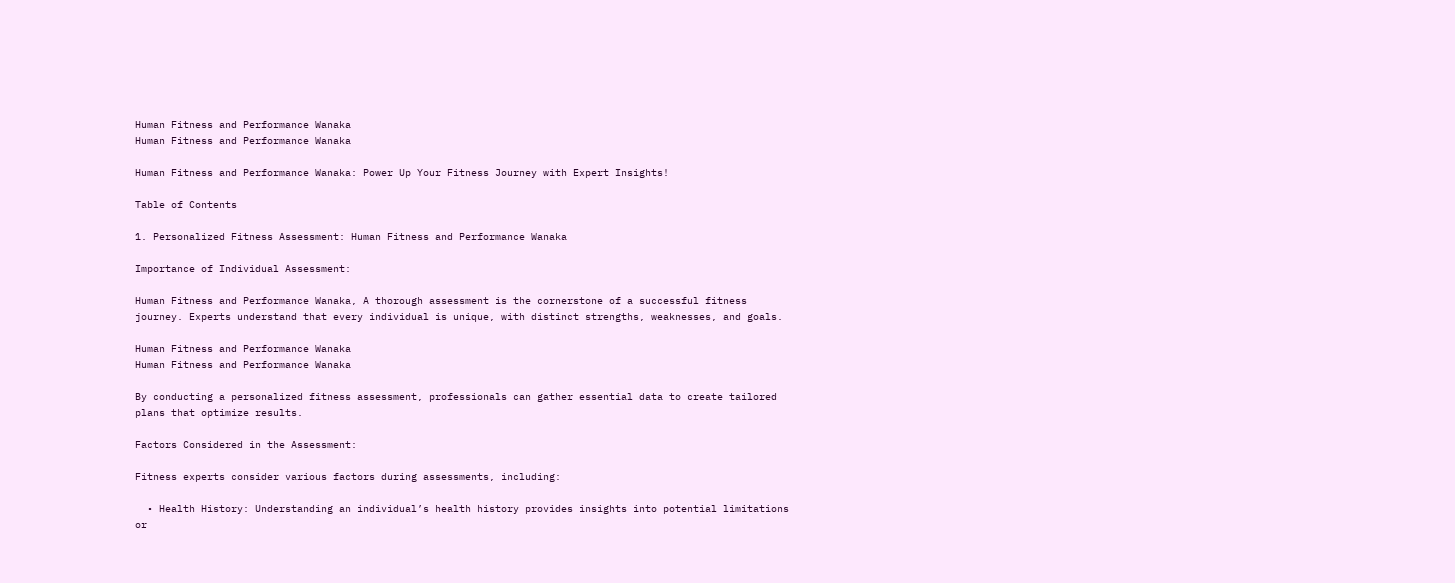Human Fitness and Performance Wanaka
Human Fitness and Performance Wanaka

Human Fitness and Performance Wanaka: Power Up Your Fitness Journey with Expert Insights!

Table of Contents

1. Personalized Fitness Assessment: Human Fitness and Performance Wanaka

Importance of Individual Assessment:

Human Fitness and Performance Wanaka, A thorough assessment is the cornerstone of a successful fitness journey. Experts understand that every individual is unique, with distinct strengths, weaknesses, and goals.

Human Fitness and Performance Wanaka
Human Fitness and Performance Wanaka

By conducting a personalized fitness assessment, professionals can gather essential data to create tailored plans that optimize results.

Factors Considered in the Assessment:

Fitness experts consider various factors during assessments, including:

  • Health History: Understanding an individual’s health history provides insights into potential limitations or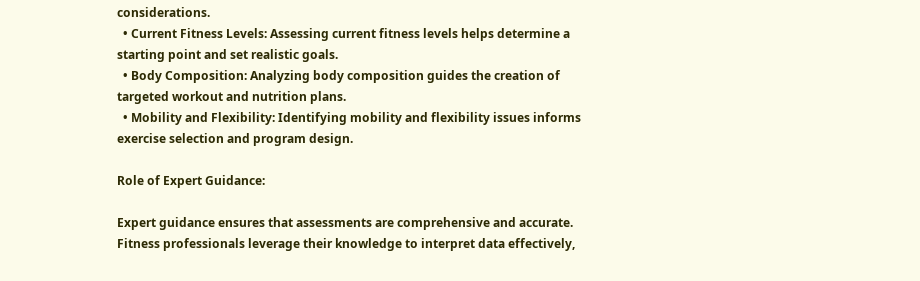considerations.
  • Current Fitness Levels: Assessing current fitness levels helps determine a starting point and set realistic goals.
  • Body Composition: Analyzing body composition guides the creation of targeted workout and nutrition plans.
  • Mobility and Flexibility: Identifying mobility and flexibility issues informs exercise selection and program design.

Role of Expert Guidance:

Expert guidance ensures that assessments are comprehensive and accurate. Fitness professionals leverage their knowledge to interpret data effectively,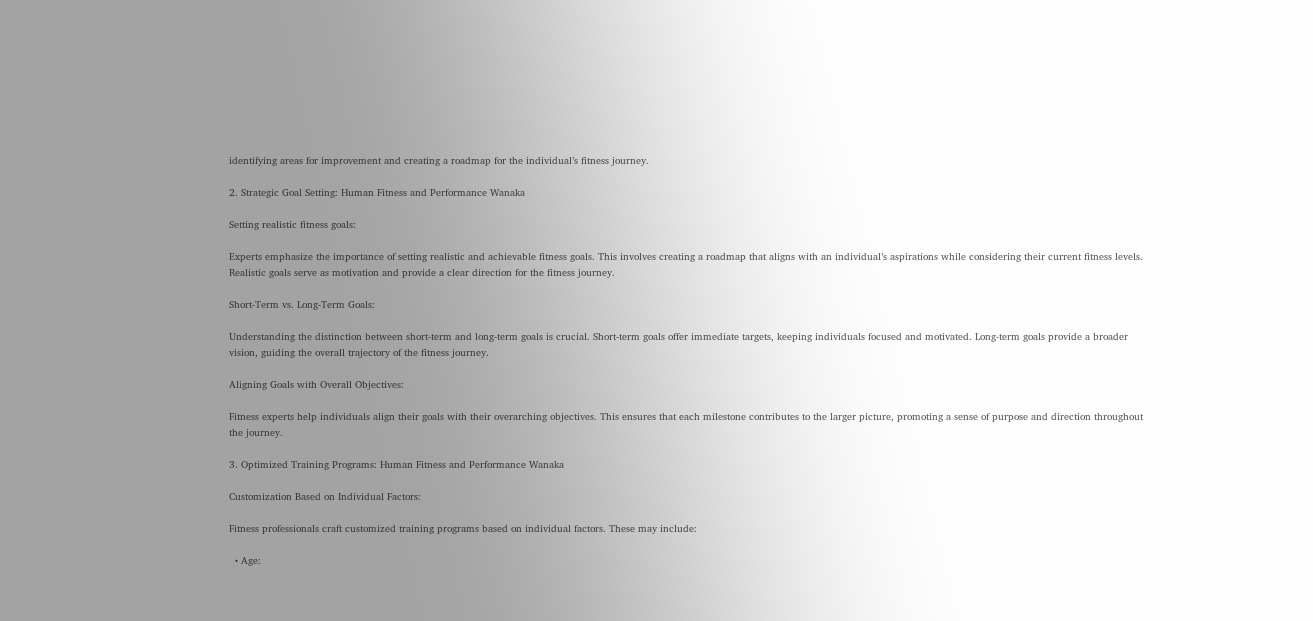identifying areas for improvement and creating a roadmap for the individual’s fitness journey.

2. Strategic Goal Setting: Human Fitness and Performance Wanaka

Setting realistic fitness goals:

Experts emphasize the importance of setting realistic and achievable fitness goals. This involves creating a roadmap that aligns with an individual’s aspirations while considering their current fitness levels. Realistic goals serve as motivation and provide a clear direction for the fitness journey.

Short-Term vs. Long-Term Goals:

Understanding the distinction between short-term and long-term goals is crucial. Short-term goals offer immediate targets, keeping individuals focused and motivated. Long-term goals provide a broader vision, guiding the overall trajectory of the fitness journey.

Aligning Goals with Overall Objectives:

Fitness experts help individuals align their goals with their overarching objectives. This ensures that each milestone contributes to the larger picture, promoting a sense of purpose and direction throughout the journey.

3. Optimized Training Programs: Human Fitness and Performance Wanaka

Customization Based on Individual Factors:

Fitness professionals craft customized training programs based on individual factors. These may include:

  • Age: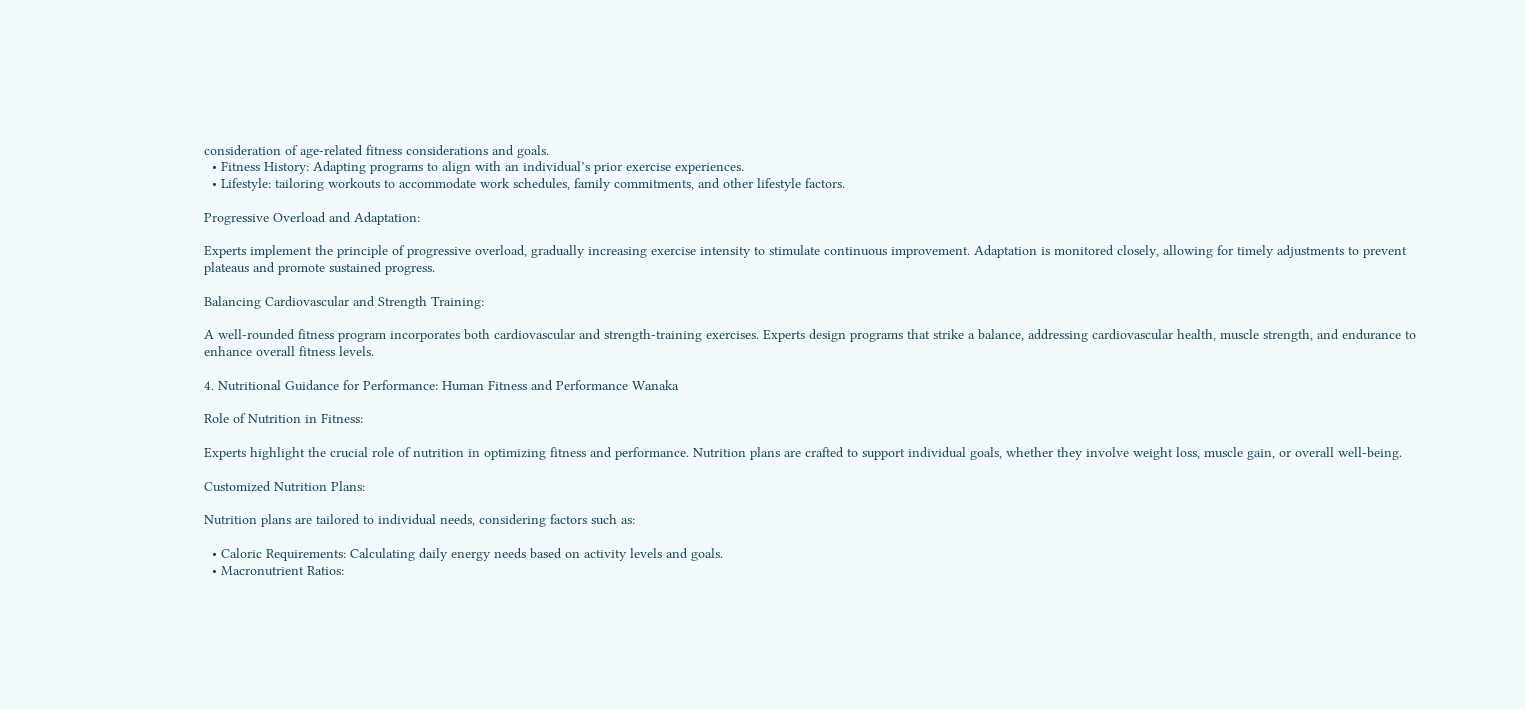consideration of age-related fitness considerations and goals.
  • Fitness History: Adapting programs to align with an individual’s prior exercise experiences.
  • Lifestyle: tailoring workouts to accommodate work schedules, family commitments, and other lifestyle factors.

Progressive Overload and Adaptation:

Experts implement the principle of progressive overload, gradually increasing exercise intensity to stimulate continuous improvement. Adaptation is monitored closely, allowing for timely adjustments to prevent plateaus and promote sustained progress.

Balancing Cardiovascular and Strength Training:

A well-rounded fitness program incorporates both cardiovascular and strength-training exercises. Experts design programs that strike a balance, addressing cardiovascular health, muscle strength, and endurance to enhance overall fitness levels.

4. Nutritional Guidance for Performance: Human Fitness and Performance Wanaka

Role of Nutrition in Fitness:

Experts highlight the crucial role of nutrition in optimizing fitness and performance. Nutrition plans are crafted to support individual goals, whether they involve weight loss, muscle gain, or overall well-being.

Customized Nutrition Plans:

Nutrition plans are tailored to individual needs, considering factors such as:

  • Caloric Requirements: Calculating daily energy needs based on activity levels and goals.
  • Macronutrient Ratios: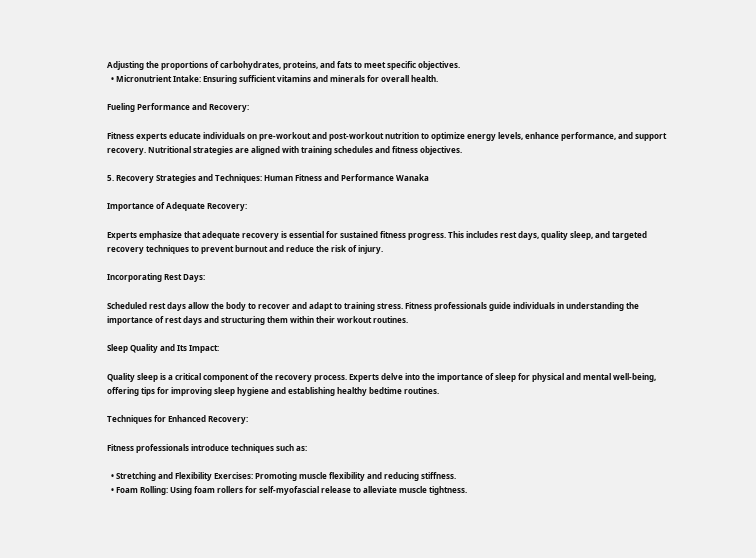Adjusting the proportions of carbohydrates, proteins, and fats to meet specific objectives.
  • Micronutrient Intake: Ensuring sufficient vitamins and minerals for overall health.

Fueling Performance and Recovery:

Fitness experts educate individuals on pre-workout and post-workout nutrition to optimize energy levels, enhance performance, and support recovery. Nutritional strategies are aligned with training schedules and fitness objectives.

5. Recovery Strategies and Techniques: Human Fitness and Performance Wanaka

Importance of Adequate Recovery:

Experts emphasize that adequate recovery is essential for sustained fitness progress. This includes rest days, quality sleep, and targeted recovery techniques to prevent burnout and reduce the risk of injury.

Incorporating Rest Days:

Scheduled rest days allow the body to recover and adapt to training stress. Fitness professionals guide individuals in understanding the importance of rest days and structuring them within their workout routines.

Sleep Quality and Its Impact:

Quality sleep is a critical component of the recovery process. Experts delve into the importance of sleep for physical and mental well-being, offering tips for improving sleep hygiene and establishing healthy bedtime routines.

Techniques for Enhanced Recovery:

Fitness professionals introduce techniques such as:

  • Stretching and Flexibility Exercises: Promoting muscle flexibility and reducing stiffness.
  • Foam Rolling: Using foam rollers for self-myofascial release to alleviate muscle tightness.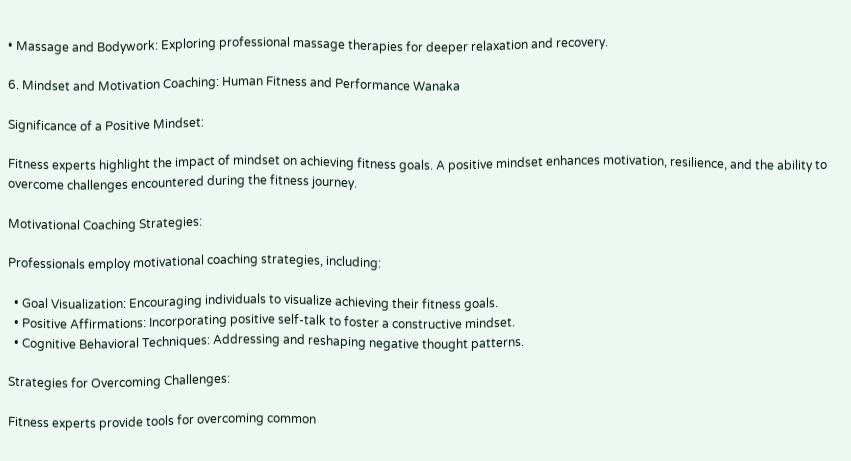• Massage and Bodywork: Exploring professional massage therapies for deeper relaxation and recovery.

6. Mindset and Motivation Coaching: Human Fitness and Performance Wanaka

Significance of a Positive Mindset:

Fitness experts highlight the impact of mindset on achieving fitness goals. A positive mindset enhances motivation, resilience, and the ability to overcome challenges encountered during the fitness journey.

Motivational Coaching Strategies:

Professionals employ motivational coaching strategies, including:

  • Goal Visualization: Encouraging individuals to visualize achieving their fitness goals.
  • Positive Affirmations: Incorporating positive self-talk to foster a constructive mindset.
  • Cognitive Behavioral Techniques: Addressing and reshaping negative thought patterns.

Strategies for Overcoming Challenges:

Fitness experts provide tools for overcoming common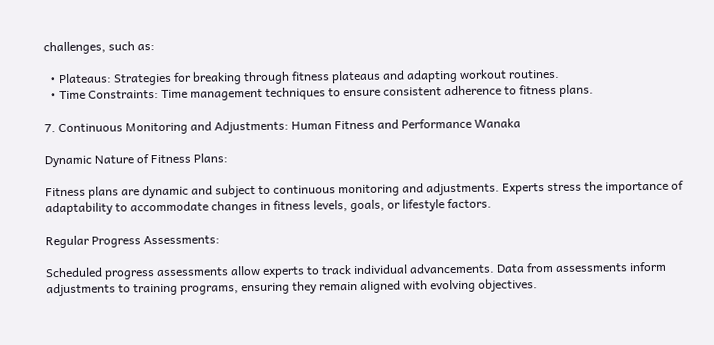challenges, such as:

  • Plateaus: Strategies for breaking through fitness plateaus and adapting workout routines.
  • Time Constraints: Time management techniques to ensure consistent adherence to fitness plans.

7. Continuous Monitoring and Adjustments: Human Fitness and Performance Wanaka

Dynamic Nature of Fitness Plans:

Fitness plans are dynamic and subject to continuous monitoring and adjustments. Experts stress the importance of adaptability to accommodate changes in fitness levels, goals, or lifestyle factors.

Regular Progress Assessments:

Scheduled progress assessments allow experts to track individual advancements. Data from assessments inform adjustments to training programs, ensuring they remain aligned with evolving objectives.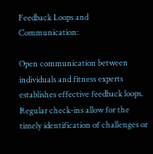Feedback Loops and Communication:

Open communication between individuals and fitness experts establishes effective feedback loops. Regular check-ins allow for the timely identification of challenges or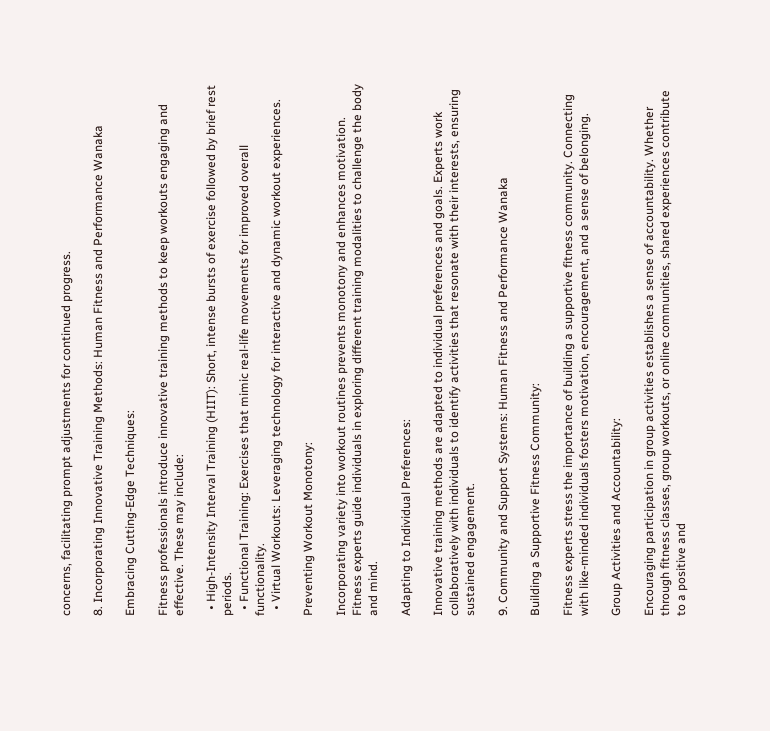concerns, facilitating prompt adjustments for continued progress.

8. Incorporating Innovative Training Methods: Human Fitness and Performance Wanaka

Embracing Cutting-Edge Techniques:

Fitness professionals introduce innovative training methods to keep workouts engaging and effective. These may include:

  • High-Intensity Interval Training (HIIT): Short, intense bursts of exercise followed by brief rest periods.
  • Functional Training: Exercises that mimic real-life movements for improved overall functionality.
  • Virtual Workouts: Leveraging technology for interactive and dynamic workout experiences.

Preventing Workout Monotony:

Incorporating variety into workout routines prevents monotony and enhances motivation. Fitness experts guide individuals in exploring different training modalities to challenge the body and mind.

Adapting to Individual Preferences:

Innovative training methods are adapted to individual preferences and goals. Experts work collaboratively with individuals to identify activities that resonate with their interests, ensuring sustained engagement.

9. Community and Support Systems: Human Fitness and Performance Wanaka

Building a Supportive Fitness Community:

Fitness experts stress the importance of building a supportive fitness community. Connecting with like-minded individuals fosters motivation, encouragement, and a sense of belonging.

Group Activities and Accountability:

Encouraging participation in group activities establishes a sense of accountability. Whether through fitness classes, group workouts, or online communities, shared experiences contribute to a positive and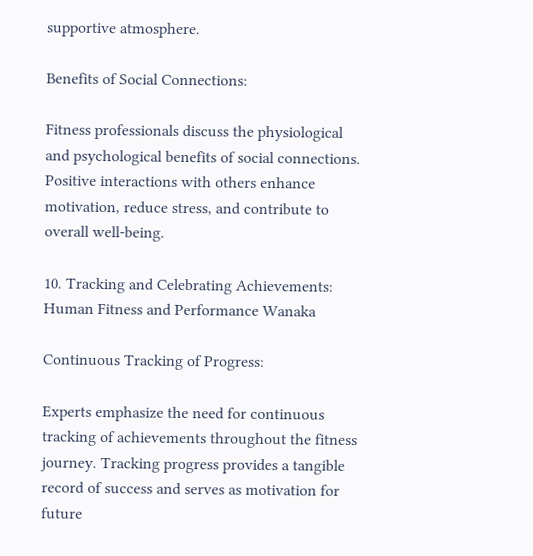supportive atmosphere.

Benefits of Social Connections:

Fitness professionals discuss the physiological and psychological benefits of social connections. Positive interactions with others enhance motivation, reduce stress, and contribute to overall well-being.

10. Tracking and Celebrating Achievements: Human Fitness and Performance Wanaka

Continuous Tracking of Progress:

Experts emphasize the need for continuous tracking of achievements throughout the fitness journey. Tracking progress provides a tangible record of success and serves as motivation for future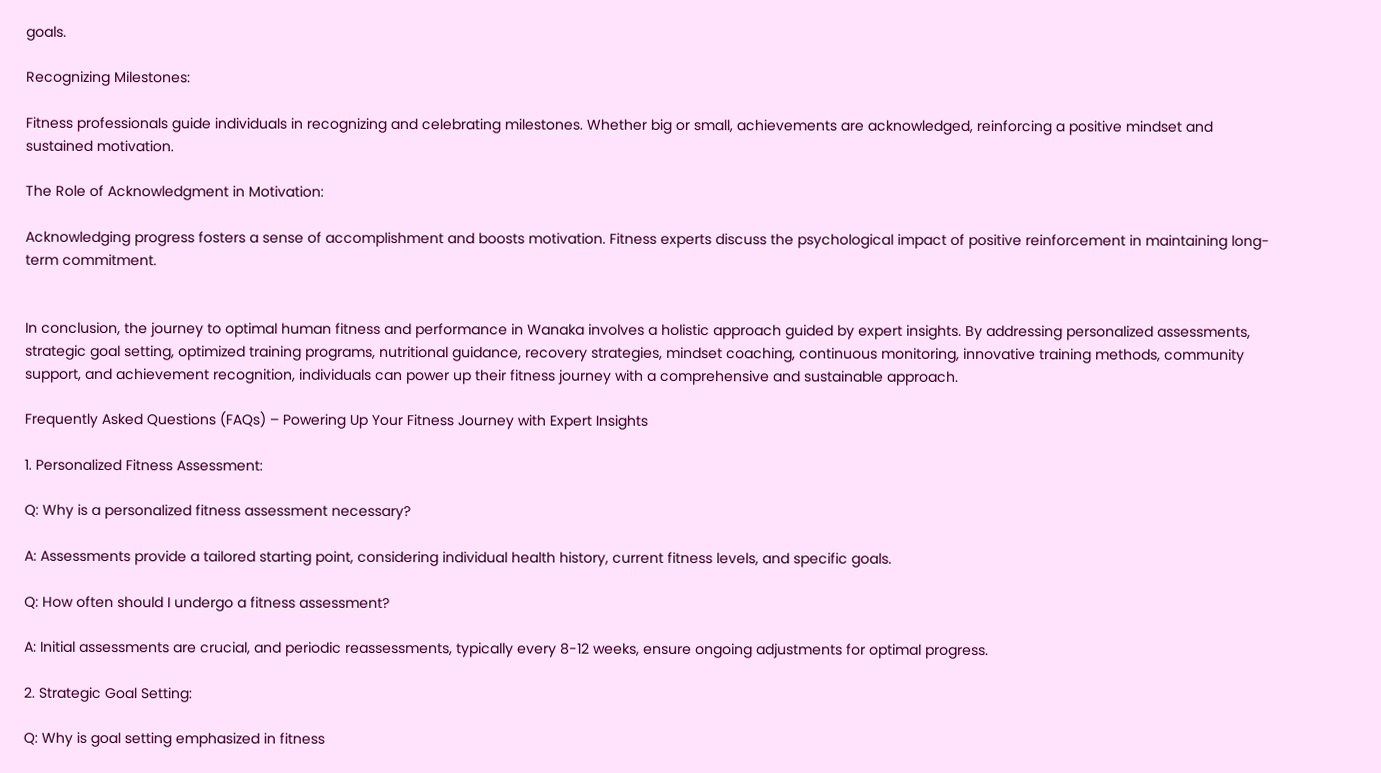goals.

Recognizing Milestones:

Fitness professionals guide individuals in recognizing and celebrating milestones. Whether big or small, achievements are acknowledged, reinforcing a positive mindset and sustained motivation.

The Role of Acknowledgment in Motivation:

Acknowledging progress fosters a sense of accomplishment and boosts motivation. Fitness experts discuss the psychological impact of positive reinforcement in maintaining long-term commitment.


In conclusion, the journey to optimal human fitness and performance in Wanaka involves a holistic approach guided by expert insights. By addressing personalized assessments, strategic goal setting, optimized training programs, nutritional guidance, recovery strategies, mindset coaching, continuous monitoring, innovative training methods, community support, and achievement recognition, individuals can power up their fitness journey with a comprehensive and sustainable approach.

Frequently Asked Questions (FAQs) – Powering Up Your Fitness Journey with Expert Insights

1. Personalized Fitness Assessment:

Q: Why is a personalized fitness assessment necessary?

A: Assessments provide a tailored starting point, considering individual health history, current fitness levels, and specific goals.

Q: How often should I undergo a fitness assessment?

A: Initial assessments are crucial, and periodic reassessments, typically every 8-12 weeks, ensure ongoing adjustments for optimal progress.

2. Strategic Goal Setting:

Q: Why is goal setting emphasized in fitness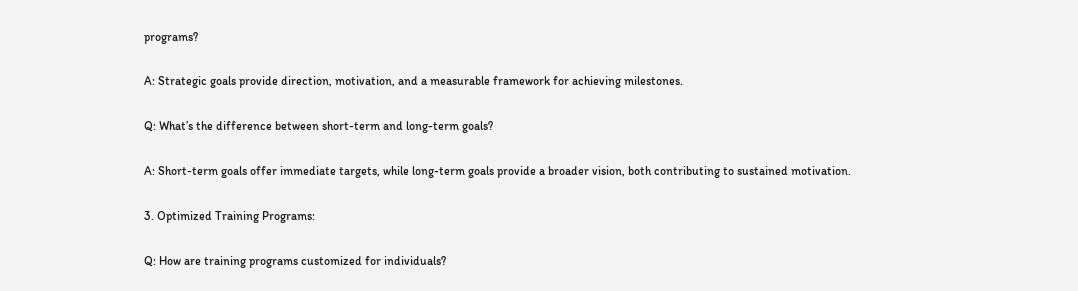programs?

A: Strategic goals provide direction, motivation, and a measurable framework for achieving milestones.

Q: What’s the difference between short-term and long-term goals?

A: Short-term goals offer immediate targets, while long-term goals provide a broader vision, both contributing to sustained motivation.

3. Optimized Training Programs:

Q: How are training programs customized for individuals?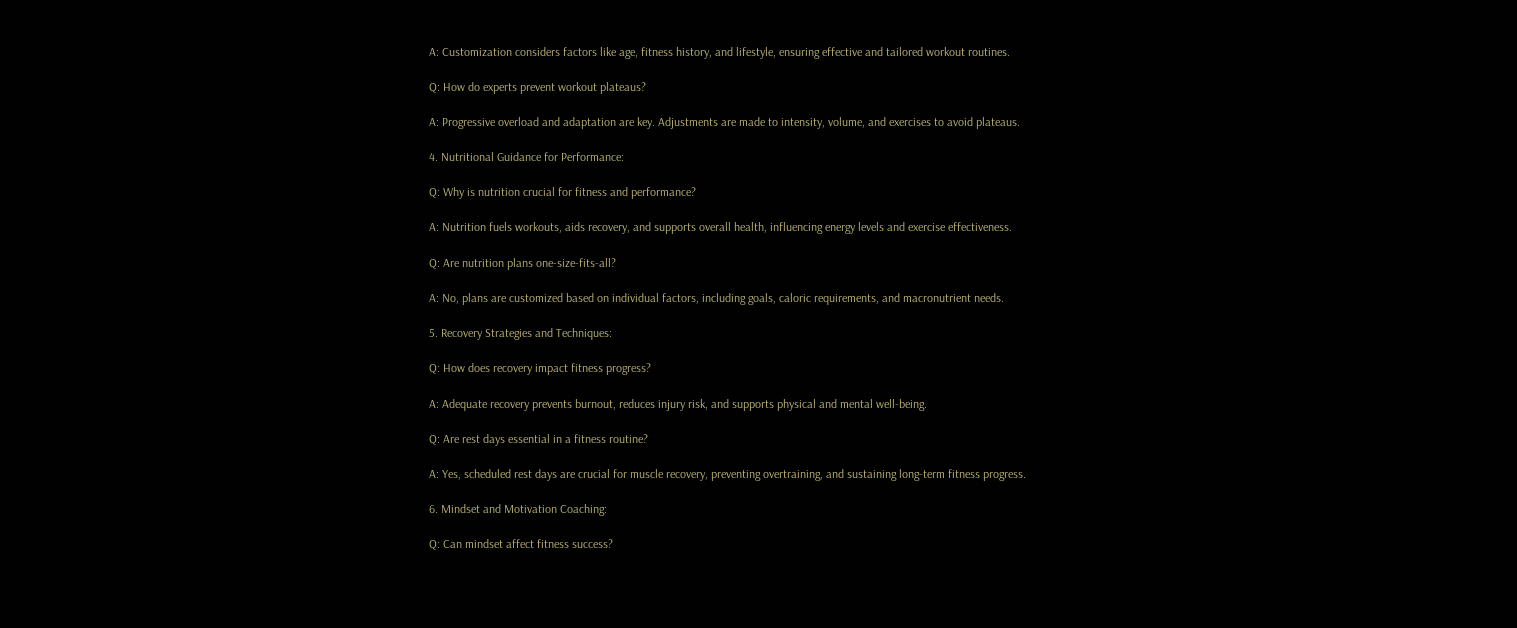A: Customization considers factors like age, fitness history, and lifestyle, ensuring effective and tailored workout routines.

Q: How do experts prevent workout plateaus?

A: Progressive overload and adaptation are key. Adjustments are made to intensity, volume, and exercises to avoid plateaus.

4. Nutritional Guidance for Performance:

Q: Why is nutrition crucial for fitness and performance?

A: Nutrition fuels workouts, aids recovery, and supports overall health, influencing energy levels and exercise effectiveness.

Q: Are nutrition plans one-size-fits-all?

A: No, plans are customized based on individual factors, including goals, caloric requirements, and macronutrient needs.

5. Recovery Strategies and Techniques:

Q: How does recovery impact fitness progress?

A: Adequate recovery prevents burnout, reduces injury risk, and supports physical and mental well-being.

Q: Are rest days essential in a fitness routine?

A: Yes, scheduled rest days are crucial for muscle recovery, preventing overtraining, and sustaining long-term fitness progress.

6. Mindset and Motivation Coaching:

Q: Can mindset affect fitness success?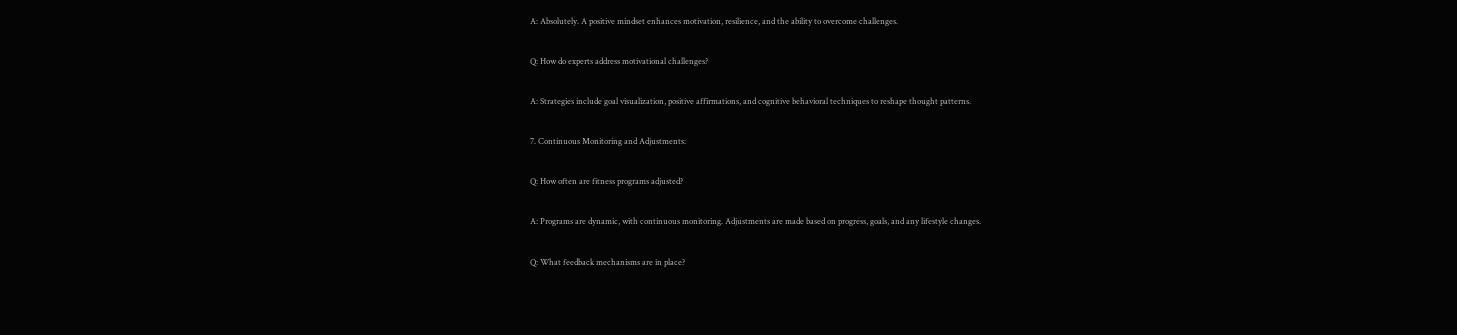A: Absolutely. A positive mindset enhances motivation, resilience, and the ability to overcome challenges.

Q: How do experts address motivational challenges?

A: Strategies include goal visualization, positive affirmations, and cognitive behavioral techniques to reshape thought patterns.

7. Continuous Monitoring and Adjustments:

Q: How often are fitness programs adjusted?

A: Programs are dynamic, with continuous monitoring. Adjustments are made based on progress, goals, and any lifestyle changes.

Q: What feedback mechanisms are in place?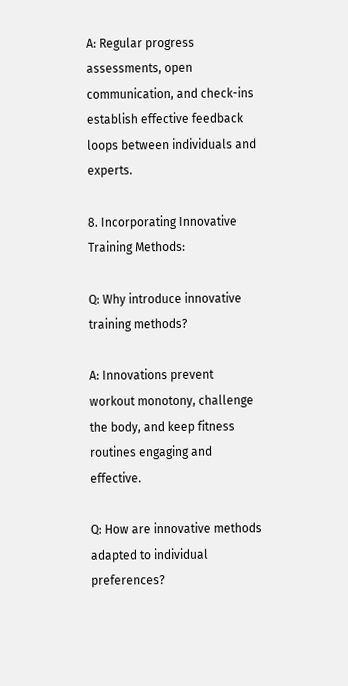A: Regular progress assessments, open communication, and check-ins establish effective feedback loops between individuals and experts.

8. Incorporating Innovative Training Methods:

Q: Why introduce innovative training methods?

A: Innovations prevent workout monotony, challenge the body, and keep fitness routines engaging and effective.

Q: How are innovative methods adapted to individual preferences?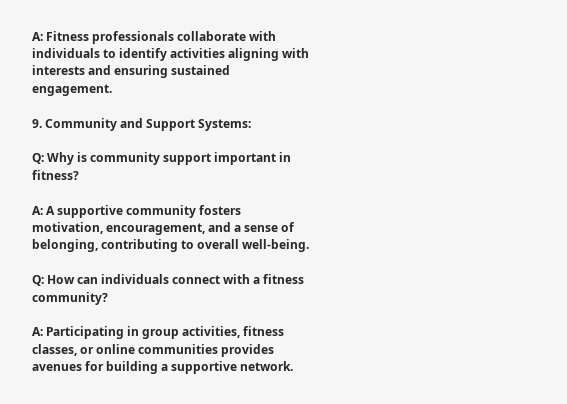A: Fitness professionals collaborate with individuals to identify activities aligning with interests and ensuring sustained engagement.

9. Community and Support Systems:

Q: Why is community support important in fitness?

A: A supportive community fosters motivation, encouragement, and a sense of belonging, contributing to overall well-being.

Q: How can individuals connect with a fitness community?

A: Participating in group activities, fitness classes, or online communities provides avenues for building a supportive network.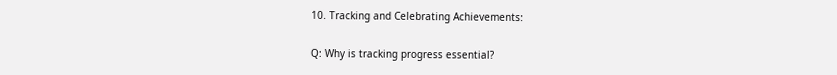10. Tracking and Celebrating Achievements:

Q: Why is tracking progress essential?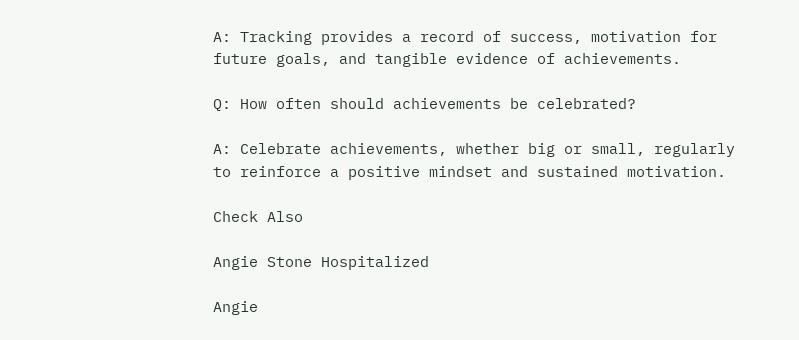A: Tracking provides a record of success, motivation for future goals, and tangible evidence of achievements.

Q: How often should achievements be celebrated?

A: Celebrate achievements, whether big or small, regularly to reinforce a positive mindset and sustained motivation.

Check Also

Angie Stone Hospitalized

Angie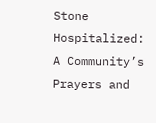Stone Hospitalized: A Community’s Prayers and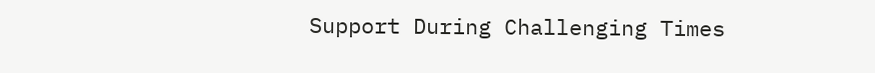Support During Challenging Times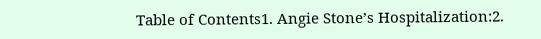Table of Contents1. Angie Stone’s Hospitalization:2.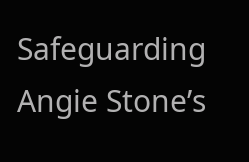Safeguarding Angie Stone’s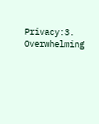Privacy:3. Overwhelming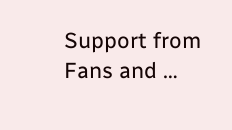Support from Fans and …